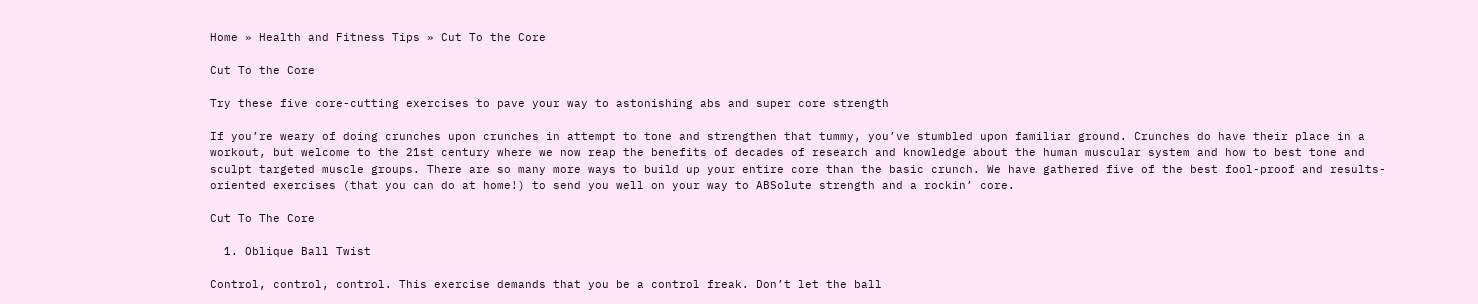Home » Health and Fitness Tips » Cut To the Core

Cut To the Core

Try these five core-cutting exercises to pave your way to astonishing abs and super core strength

If you’re weary of doing crunches upon crunches in attempt to tone and strengthen that tummy, you’ve stumbled upon familiar ground. Crunches do have their place in a workout, but welcome to the 21st century where we now reap the benefits of decades of research and knowledge about the human muscular system and how to best tone and sculpt targeted muscle groups. There are so many more ways to build up your entire core than the basic crunch. We have gathered five of the best fool-proof and results-oriented exercises (that you can do at home!) to send you well on your way to ABSolute strength and a rockin’ core.

Cut To The Core

  1. Oblique Ball Twist

Control, control, control. This exercise demands that you be a control freak. Don’t let the ball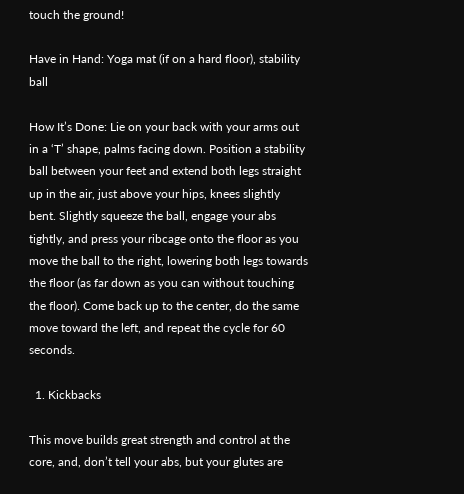touch the ground!

Have in Hand: Yoga mat (if on a hard floor), stability ball

How It’s Done: Lie on your back with your arms out in a ‘T’ shape, palms facing down. Position a stability ball between your feet and extend both legs straight up in the air, just above your hips, knees slightly bent. Slightly squeeze the ball, engage your abs tightly, and press your ribcage onto the floor as you move the ball to the right, lowering both legs towards the floor (as far down as you can without touching the floor). Come back up to the center, do the same move toward the left, and repeat the cycle for 60 seconds.

  1. Kickbacks

This move builds great strength and control at the core, and, don’t tell your abs, but your glutes are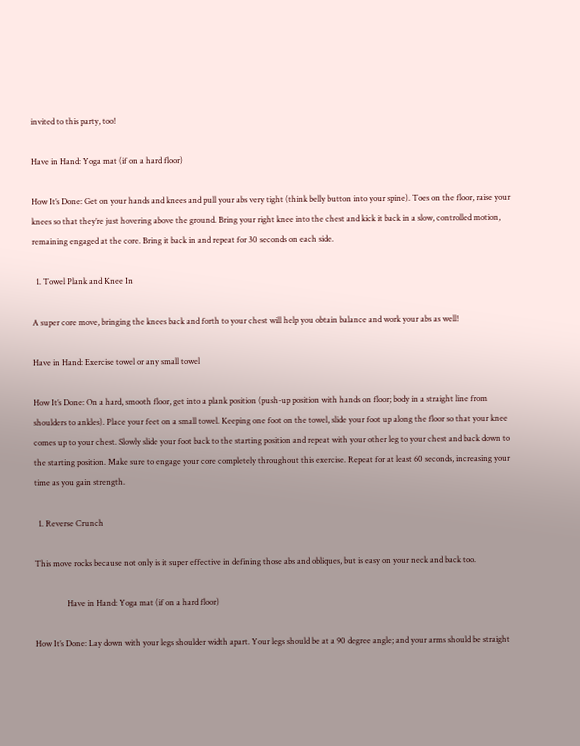invited to this party, too!

Have in Hand: Yoga mat (if on a hard floor)

How It’s Done: Get on your hands and knees and pull your abs very tight (think belly button into your spine). Toes on the floor, raise your knees so that they’re just hovering above the ground. Bring your right knee into the chest and kick it back in a slow, controlled motion, remaining engaged at the core. Bring it back in and repeat for 30 seconds on each side.

  1. Towel Plank and Knee In

A super core move, bringing the knees back and forth to your chest will help you obtain balance and work your abs as well!

Have in Hand: Exercise towel or any small towel

How It’s Done: On a hard, smooth floor, get into a plank position (push-up position with hands on floor; body in a straight line from shoulders to ankles). Place your feet on a small towel. Keeping one foot on the towel, slide your foot up along the floor so that your knee comes up to your chest. Slowly slide your foot back to the starting position and repeat with your other leg to your chest and back down to the starting position. Make sure to engage your core completely throughout this exercise. Repeat for at least 60 seconds, increasing your time as you gain strength.

  1. Reverse Crunch

This move rocks because not only is it super effective in defining those abs and obliques, but is easy on your neck and back too.

                Have in Hand: Yoga mat (if on a hard floor)

How It’s Done: Lay down with your legs shoulder width apart. Your legs should be at a 90 degree angle; and your arms should be straight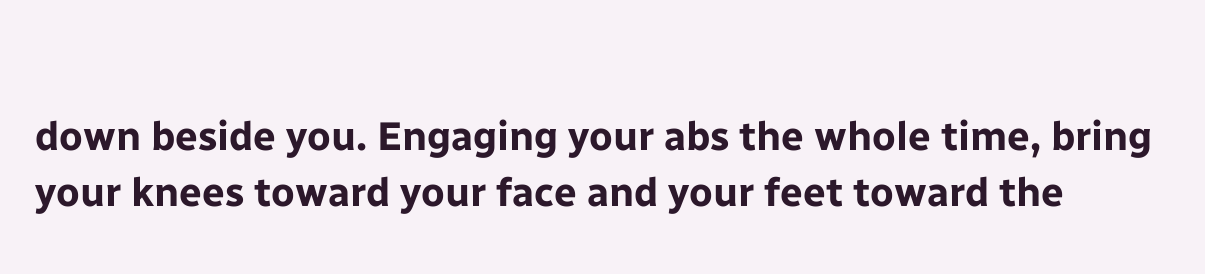down beside you. Engaging your abs the whole time, bring your knees toward your face and your feet toward the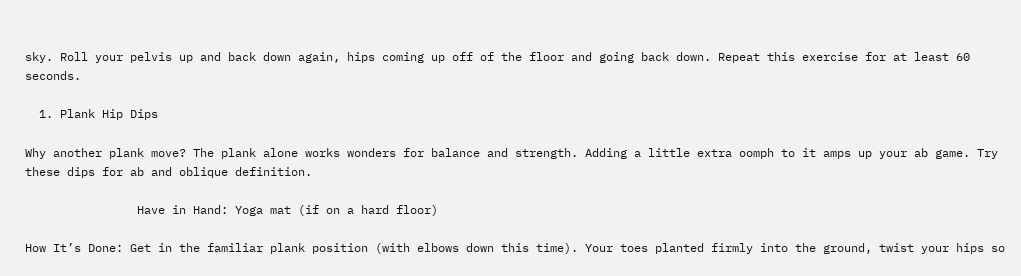sky. Roll your pelvis up and back down again, hips coming up off of the floor and going back down. Repeat this exercise for at least 60 seconds.

  1. Plank Hip Dips

Why another plank move? The plank alone works wonders for balance and strength. Adding a little extra oomph to it amps up your ab game. Try these dips for ab and oblique definition.

                Have in Hand: Yoga mat (if on a hard floor)

How It’s Done: Get in the familiar plank position (with elbows down this time). Your toes planted firmly into the ground, twist your hips so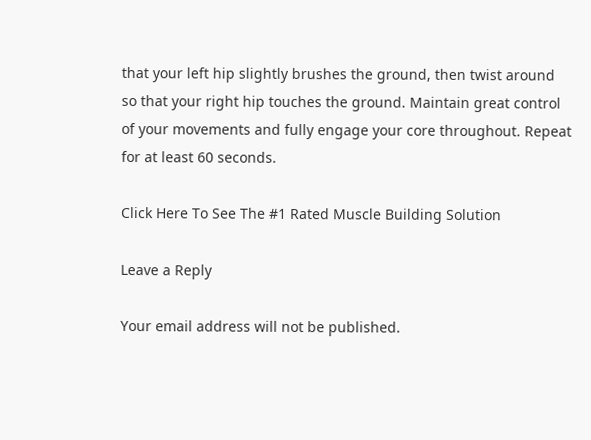that your left hip slightly brushes the ground, then twist around so that your right hip touches the ground. Maintain great control of your movements and fully engage your core throughout. Repeat for at least 60 seconds.

Click Here To See The #1 Rated Muscle Building Solution

Leave a Reply

Your email address will not be published.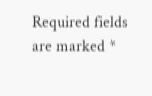Required fields are marked *